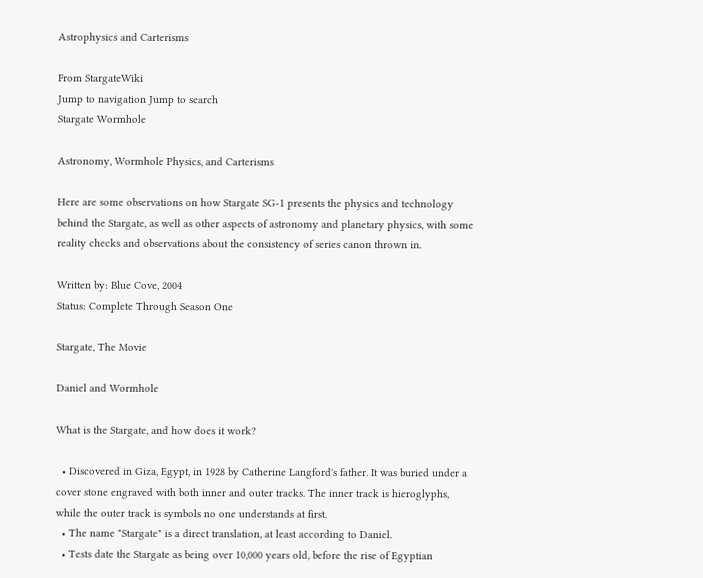Astrophysics and Carterisms

From StargateWiki
Jump to navigation Jump to search
Stargate Wormhole

Astronomy, Wormhole Physics, and Carterisms

Here are some observations on how Stargate SG-1 presents the physics and technology behind the Stargate, as well as other aspects of astronomy and planetary physics, with some reality checks and observations about the consistency of series canon thrown in.

Written by: Blue Cove, 2004
Status: Complete Through Season One

Stargate, The Movie

Daniel and Wormhole

What is the Stargate, and how does it work?

  • Discovered in Giza, Egypt, in 1928 by Catherine Langford's father. It was buried under a cover stone engraved with both inner and outer tracks. The inner track is hieroglyphs, while the outer track is symbols no one understands at first.
  • The name "Stargate" is a direct translation, at least according to Daniel.
  • Tests date the Stargate as being over 10,000 years old, before the rise of Egyptian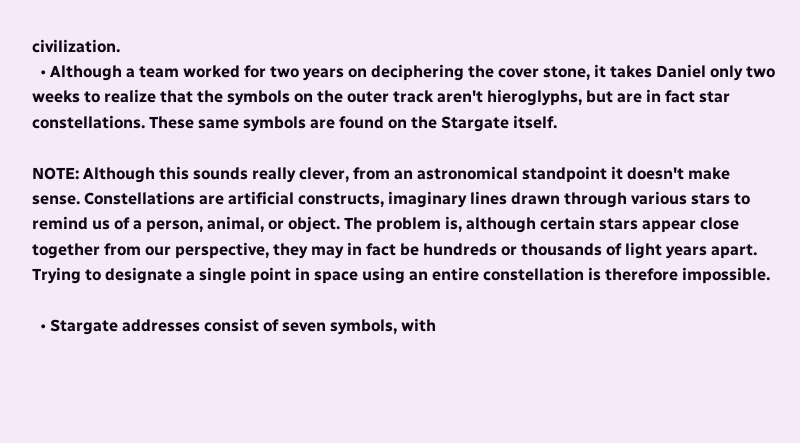civilization.
  • Although a team worked for two years on deciphering the cover stone, it takes Daniel only two weeks to realize that the symbols on the outer track aren't hieroglyphs, but are in fact star constellations. These same symbols are found on the Stargate itself.

NOTE: Although this sounds really clever, from an astronomical standpoint it doesn't make sense. Constellations are artificial constructs, imaginary lines drawn through various stars to remind us of a person, animal, or object. The problem is, although certain stars appear close together from our perspective, they may in fact be hundreds or thousands of light years apart. Trying to designate a single point in space using an entire constellation is therefore impossible.

  • Stargate addresses consist of seven symbols, with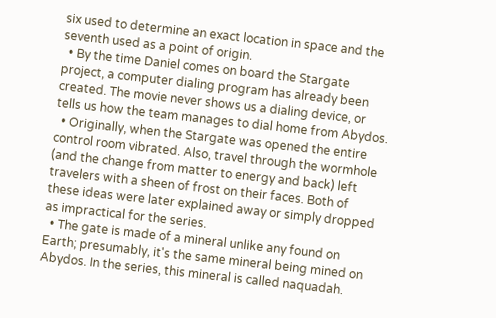six used to determine an exact location in space and the seventh used as a point of origin.
  • By the time Daniel comes on board the Stargate project, a computer dialing program has already been created. The movie never shows us a dialing device, or tells us how the team manages to dial home from Abydos.
  • Originally, when the Stargate was opened the entire control room vibrated. Also, travel through the wormhole (and the change from matter to energy and back) left travelers with a sheen of frost on their faces. Both of these ideas were later explained away or simply dropped as impractical for the series.
  • The gate is made of a mineral unlike any found on Earth; presumably, it's the same mineral being mined on Abydos. In the series, this mineral is called naquadah.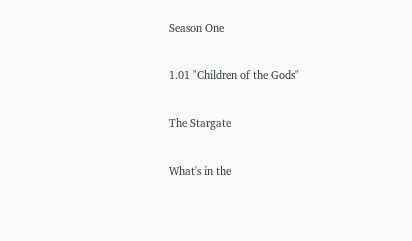Season One

1.01 "Children of the Gods"

The Stargate

What's in the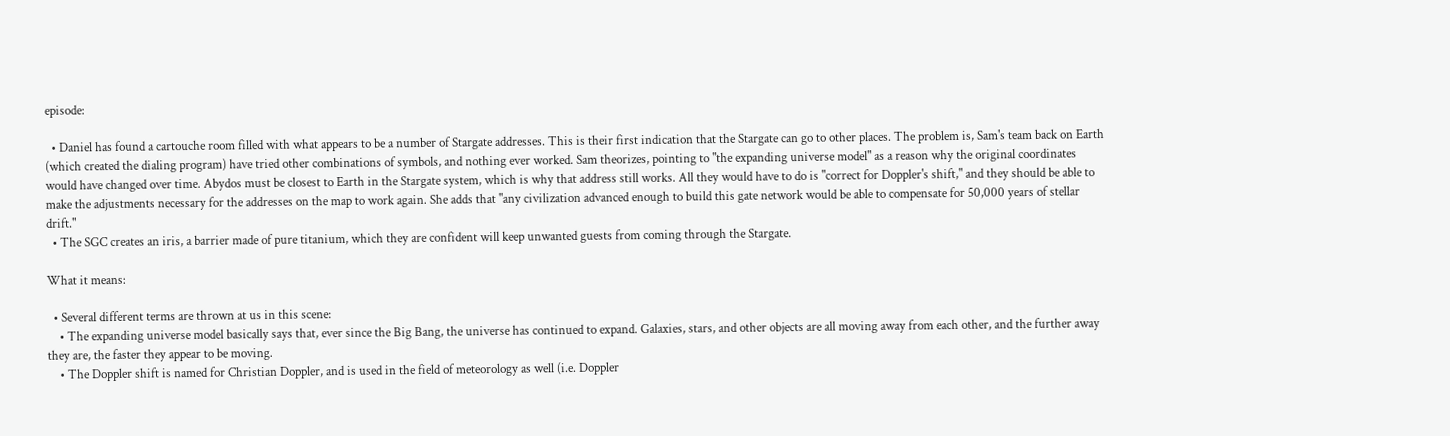episode:

  • Daniel has found a cartouche room filled with what appears to be a number of Stargate addresses. This is their first indication that the Stargate can go to other places. The problem is, Sam's team back on Earth (which created the dialing program) have tried other combinations of symbols, and nothing ever worked. Sam theorizes, pointing to "the expanding universe model" as a reason why the original coordinates would have changed over time. Abydos must be closest to Earth in the Stargate system, which is why that address still works. All they would have to do is "correct for Doppler's shift," and they should be able to make the adjustments necessary for the addresses on the map to work again. She adds that "any civilization advanced enough to build this gate network would be able to compensate for 50,000 years of stellar drift."
  • The SGC creates an iris, a barrier made of pure titanium, which they are confident will keep unwanted guests from coming through the Stargate.

What it means:

  • Several different terms are thrown at us in this scene:
    • The expanding universe model basically says that, ever since the Big Bang, the universe has continued to expand. Galaxies, stars, and other objects are all moving away from each other, and the further away they are, the faster they appear to be moving.
    • The Doppler shift is named for Christian Doppler, and is used in the field of meteorology as well (i.e. Doppler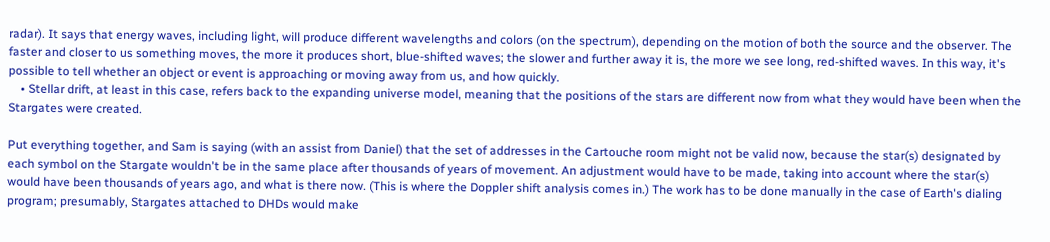radar). It says that energy waves, including light, will produce different wavelengths and colors (on the spectrum), depending on the motion of both the source and the observer. The faster and closer to us something moves, the more it produces short, blue-shifted waves; the slower and further away it is, the more we see long, red-shifted waves. In this way, it's possible to tell whether an object or event is approaching or moving away from us, and how quickly.
    • Stellar drift, at least in this case, refers back to the expanding universe model, meaning that the positions of the stars are different now from what they would have been when the Stargates were created.

Put everything together, and Sam is saying (with an assist from Daniel) that the set of addresses in the Cartouche room might not be valid now, because the star(s) designated by each symbol on the Stargate wouldn't be in the same place after thousands of years of movement. An adjustment would have to be made, taking into account where the star(s) would have been thousands of years ago, and what is there now. (This is where the Doppler shift analysis comes in.) The work has to be done manually in the case of Earth's dialing program; presumably, Stargates attached to DHDs would make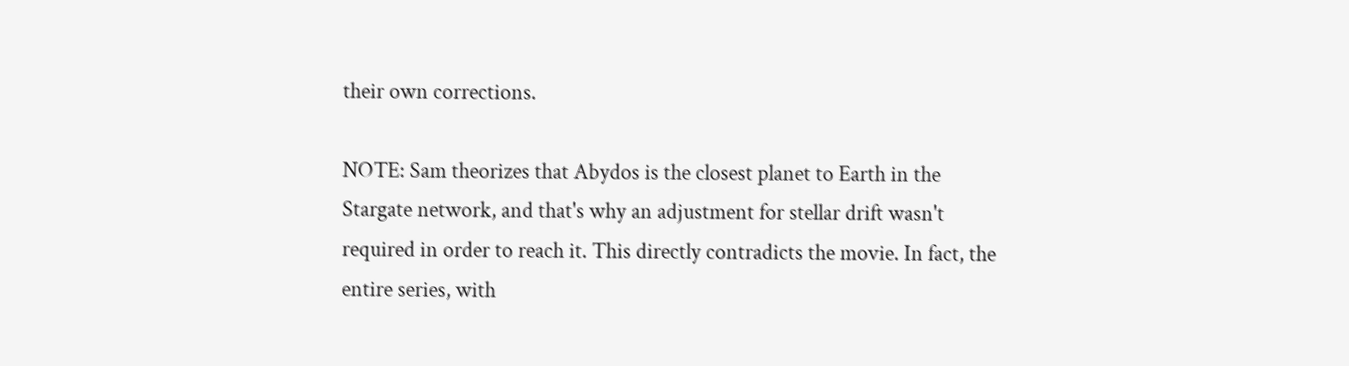their own corrections.

NOTE: Sam theorizes that Abydos is the closest planet to Earth in the Stargate network, and that's why an adjustment for stellar drift wasn't required in order to reach it. This directly contradicts the movie. In fact, the entire series, with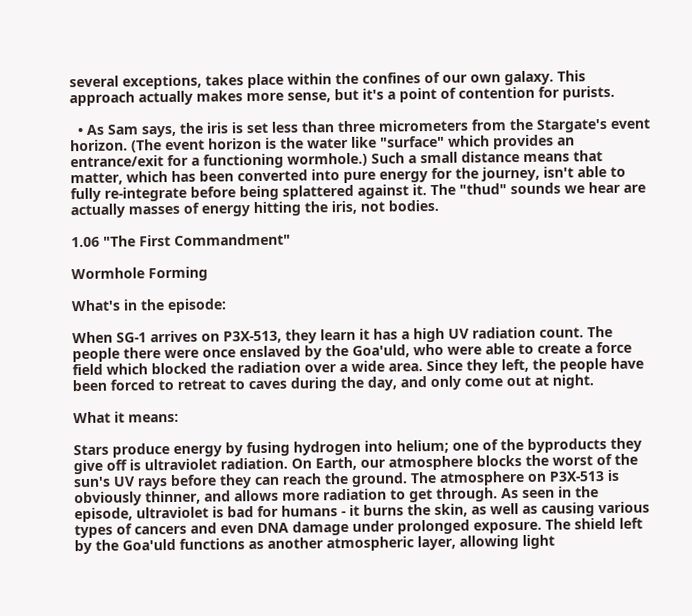several exceptions, takes place within the confines of our own galaxy. This approach actually makes more sense, but it's a point of contention for purists.

  • As Sam says, the iris is set less than three micrometers from the Stargate's event horizon. (The event horizon is the water like "surface" which provides an entrance/exit for a functioning wormhole.) Such a small distance means that matter, which has been converted into pure energy for the journey, isn't able to fully re-integrate before being splattered against it. The "thud" sounds we hear are actually masses of energy hitting the iris, not bodies.

1.06 "The First Commandment"

Wormhole Forming

What's in the episode:

When SG-1 arrives on P3X-513, they learn it has a high UV radiation count. The people there were once enslaved by the Goa'uld, who were able to create a force field which blocked the radiation over a wide area. Since they left, the people have been forced to retreat to caves during the day, and only come out at night.

What it means:

Stars produce energy by fusing hydrogen into helium; one of the byproducts they give off is ultraviolet radiation. On Earth, our atmosphere blocks the worst of the sun's UV rays before they can reach the ground. The atmosphere on P3X-513 is obviously thinner, and allows more radiation to get through. As seen in the episode, ultraviolet is bad for humans - it burns the skin, as well as causing various types of cancers and even DNA damage under prolonged exposure. The shield left by the Goa'uld functions as another atmospheric layer, allowing light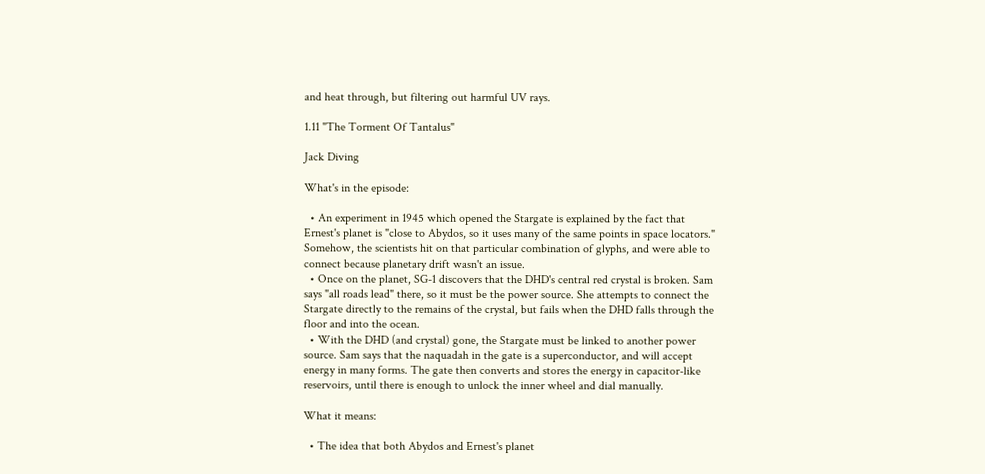and heat through, but filtering out harmful UV rays.

1.11 "The Torment Of Tantalus"

Jack Diving

What's in the episode:

  • An experiment in 1945 which opened the Stargate is explained by the fact that Ernest's planet is "close to Abydos, so it uses many of the same points in space locators." Somehow, the scientists hit on that particular combination of glyphs, and were able to connect because planetary drift wasn't an issue.
  • Once on the planet, SG-1 discovers that the DHD's central red crystal is broken. Sam says "all roads lead" there, so it must be the power source. She attempts to connect the Stargate directly to the remains of the crystal, but fails when the DHD falls through the floor and into the ocean.
  • With the DHD (and crystal) gone, the Stargate must be linked to another power source. Sam says that the naquadah in the gate is a superconductor, and will accept energy in many forms. The gate then converts and stores the energy in capacitor-like reservoirs, until there is enough to unlock the inner wheel and dial manually.

What it means:

  • The idea that both Abydos and Ernest's planet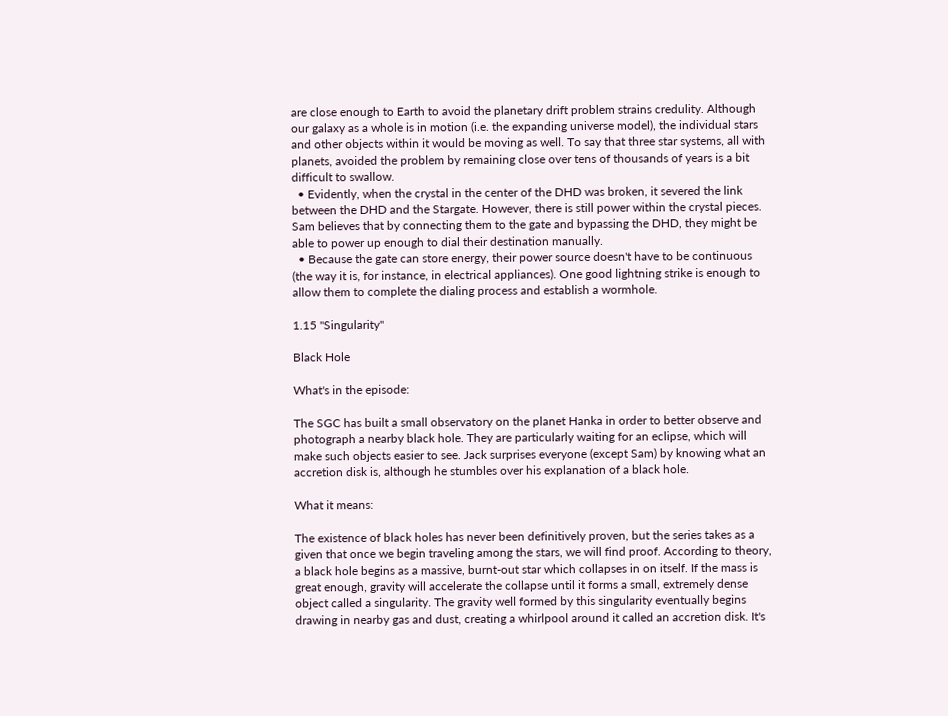are close enough to Earth to avoid the planetary drift problem strains credulity. Although our galaxy as a whole is in motion (i.e. the expanding universe model), the individual stars and other objects within it would be moving as well. To say that three star systems, all with planets, avoided the problem by remaining close over tens of thousands of years is a bit difficult to swallow.
  • Evidently, when the crystal in the center of the DHD was broken, it severed the link between the DHD and the Stargate. However, there is still power within the crystal pieces. Sam believes that by connecting them to the gate and bypassing the DHD, they might be able to power up enough to dial their destination manually.
  • Because the gate can store energy, their power source doesn't have to be continuous (the way it is, for instance, in electrical appliances). One good lightning strike is enough to allow them to complete the dialing process and establish a wormhole.

1.15 "Singularity"

Black Hole

What's in the episode:

The SGC has built a small observatory on the planet Hanka in order to better observe and photograph a nearby black hole. They are particularly waiting for an eclipse, which will make such objects easier to see. Jack surprises everyone (except Sam) by knowing what an accretion disk is, although he stumbles over his explanation of a black hole.

What it means:

The existence of black holes has never been definitively proven, but the series takes as a given that once we begin traveling among the stars, we will find proof. According to theory, a black hole begins as a massive, burnt-out star which collapses in on itself. If the mass is great enough, gravity will accelerate the collapse until it forms a small, extremely dense object called a singularity. The gravity well formed by this singularity eventually begins drawing in nearby gas and dust, creating a whirlpool around it called an accretion disk. It's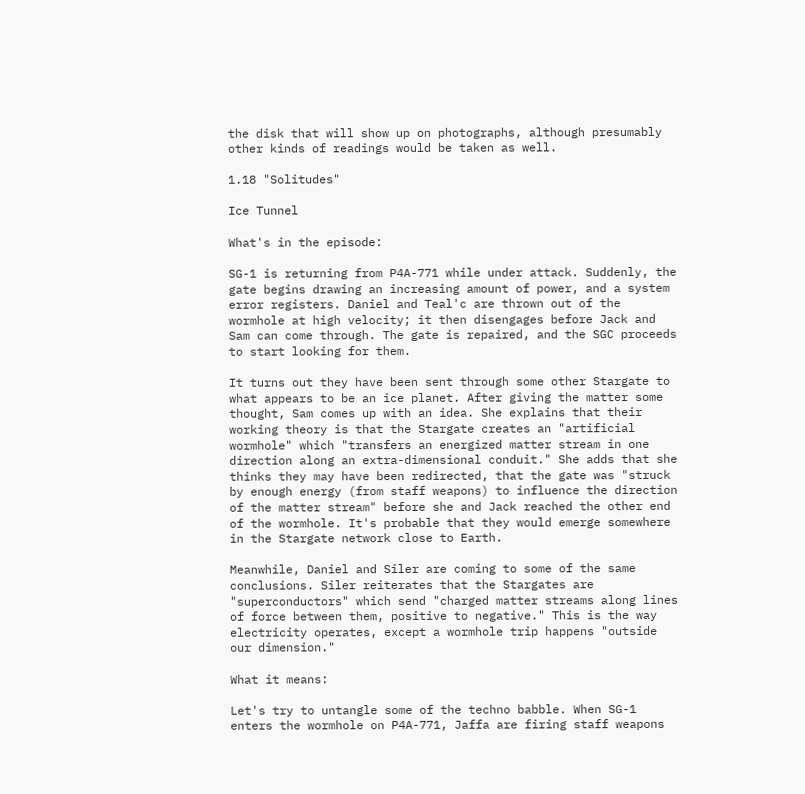the disk that will show up on photographs, although presumably other kinds of readings would be taken as well.

1.18 "Solitudes"

Ice Tunnel

What's in the episode:

SG-1 is returning from P4A-771 while under attack. Suddenly, the gate begins drawing an increasing amount of power, and a system error registers. Daniel and Teal'c are thrown out of the wormhole at high velocity; it then disengages before Jack and Sam can come through. The gate is repaired, and the SGC proceeds to start looking for them.

It turns out they have been sent through some other Stargate to what appears to be an ice planet. After giving the matter some thought, Sam comes up with an idea. She explains that their working theory is that the Stargate creates an "artificial wormhole" which "transfers an energized matter stream in one direction along an extra-dimensional conduit." She adds that she thinks they may have been redirected, that the gate was "struck by enough energy (from staff weapons) to influence the direction of the matter stream" before she and Jack reached the other end of the wormhole. It's probable that they would emerge somewhere in the Stargate network close to Earth.

Meanwhile, Daniel and Siler are coming to some of the same conclusions. Siler reiterates that the Stargates are "superconductors" which send "charged matter streams along lines of force between them, positive to negative." This is the way electricity operates, except a wormhole trip happens "outside our dimension."

What it means:

Let's try to untangle some of the techno babble. When SG-1 enters the wormhole on P4A-771, Jaffa are firing staff weapons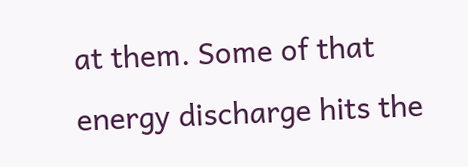at them. Some of that energy discharge hits the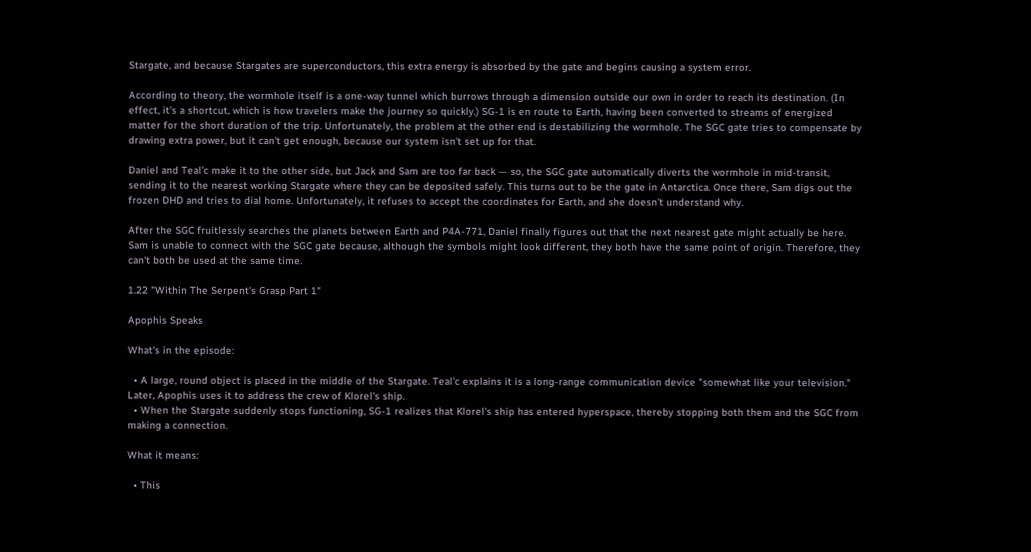Stargate, and because Stargates are superconductors, this extra energy is absorbed by the gate and begins causing a system error.

According to theory, the wormhole itself is a one-way tunnel which burrows through a dimension outside our own in order to reach its destination. (In effect, it's a shortcut, which is how travelers make the journey so quickly.) SG-1 is en route to Earth, having been converted to streams of energized matter for the short duration of the trip. Unfortunately, the problem at the other end is destabilizing the wormhole. The SGC gate tries to compensate by drawing extra power, but it can't get enough, because our system isn't set up for that.

Daniel and Teal'c make it to the other side, but Jack and Sam are too far back — so, the SGC gate automatically diverts the wormhole in mid-transit, sending it to the nearest working Stargate where they can be deposited safely. This turns out to be the gate in Antarctica. Once there, Sam digs out the frozen DHD and tries to dial home. Unfortunately, it refuses to accept the coordinates for Earth, and she doesn't understand why.

After the SGC fruitlessly searches the planets between Earth and P4A-771, Daniel finally figures out that the next nearest gate might actually be here. Sam is unable to connect with the SGC gate because, although the symbols might look different, they both have the same point of origin. Therefore, they can't both be used at the same time.

1.22 "Within The Serpent's Grasp Part 1"

Apophis Speaks

What's in the episode:

  • A large, round object is placed in the middle of the Stargate. Teal'c explains it is a long-range communication device "somewhat like your television." Later, Apophis uses it to address the crew of Klorel's ship.
  • When the Stargate suddenly stops functioning, SG-1 realizes that Klorel's ship has entered hyperspace, thereby stopping both them and the SGC from making a connection.

What it means:

  • This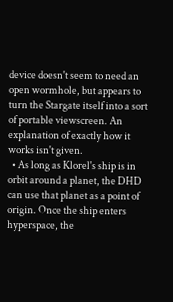device doesn't seem to need an open wormhole, but appears to turn the Stargate itself into a sort of portable viewscreen. An explanation of exactly how it works isn't given.
  • As long as Klorel's ship is in orbit around a planet, the DHD can use that planet as a point of origin. Once the ship enters hyperspace, the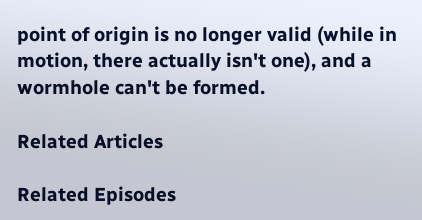point of origin is no longer valid (while in motion, there actually isn't one), and a wormhole can't be formed.

Related Articles

Related Episodes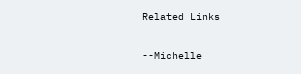Related Links


--Michelle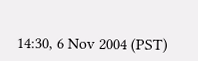14:30, 6 Nov 2004 (PST)